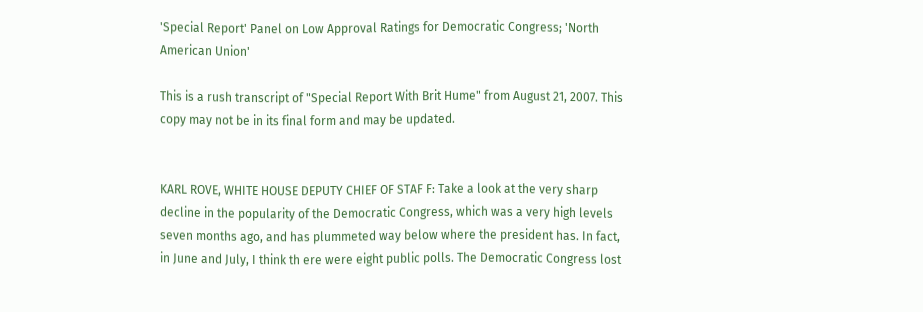'Special Report' Panel on Low Approval Ratings for Democratic Congress; 'North American Union'

This is a rush transcript of "Special Report With Brit Hume" from August 21, 2007. This copy may not be in its final form and may be updated.


KARL ROVE, WHITE HOUSE DEPUTY CHIEF OF STAF F: Take a look at the very sharp decline in the popularity of the Democratic Congress, which was a very high levels seven months ago, and has plummeted way below where the president has. In fact, in June and July, I think th ere were eight public polls. The Democratic Congress lost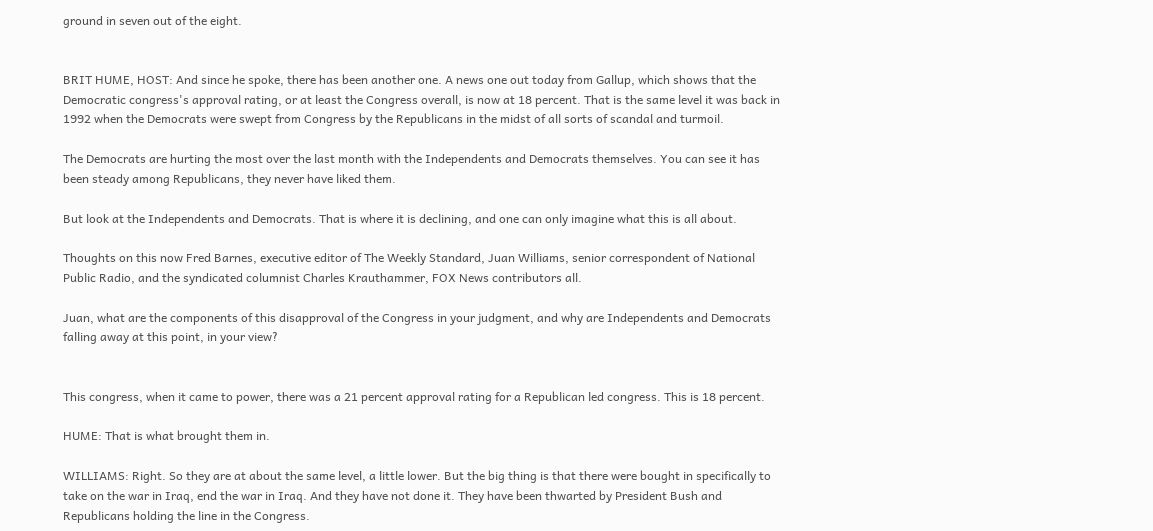ground in seven out of the eight.


BRIT HUME, HOST: And since he spoke, there has been another one. A news one out today from Gallup, which shows that the Democratic congress's approval rating, or at least the Congress overall, is now at 18 percent. That is the same level it was back in 1992 when the Democrats were swept from Congress by the Republicans in the midst of all sorts of scandal and turmoil.

The Democrats are hurting the most over the last month with the Independents and Democrats themselves. You can see it has been steady among Republicans, they never have liked them.

But look at the Independents and Democrats. That is where it is declining, and one can only imagine what this is all about.

Thoughts on this now Fred Barnes, executive editor of The Weekly Standard, Juan Williams, senior correspondent of National Public Radio, and the syndicated columnist Charles Krauthammer, FOX News contributors all.

Juan, what are the components of this disapproval of the Congress in your judgment, and why are Independents and Democrats falling away at this point, in your view?


This congress, when it came to power, there was a 21 percent approval rating for a Republican led congress. This is 18 percent.

HUME: That is what brought them in.

WILLIAMS: Right. So they are at about the same level, a little lower. But the big thing is that there were bought in specifically to take on the war in Iraq, end the war in Iraq. And they have not done it. They have been thwarted by President Bush and Republicans holding the line in the Congress.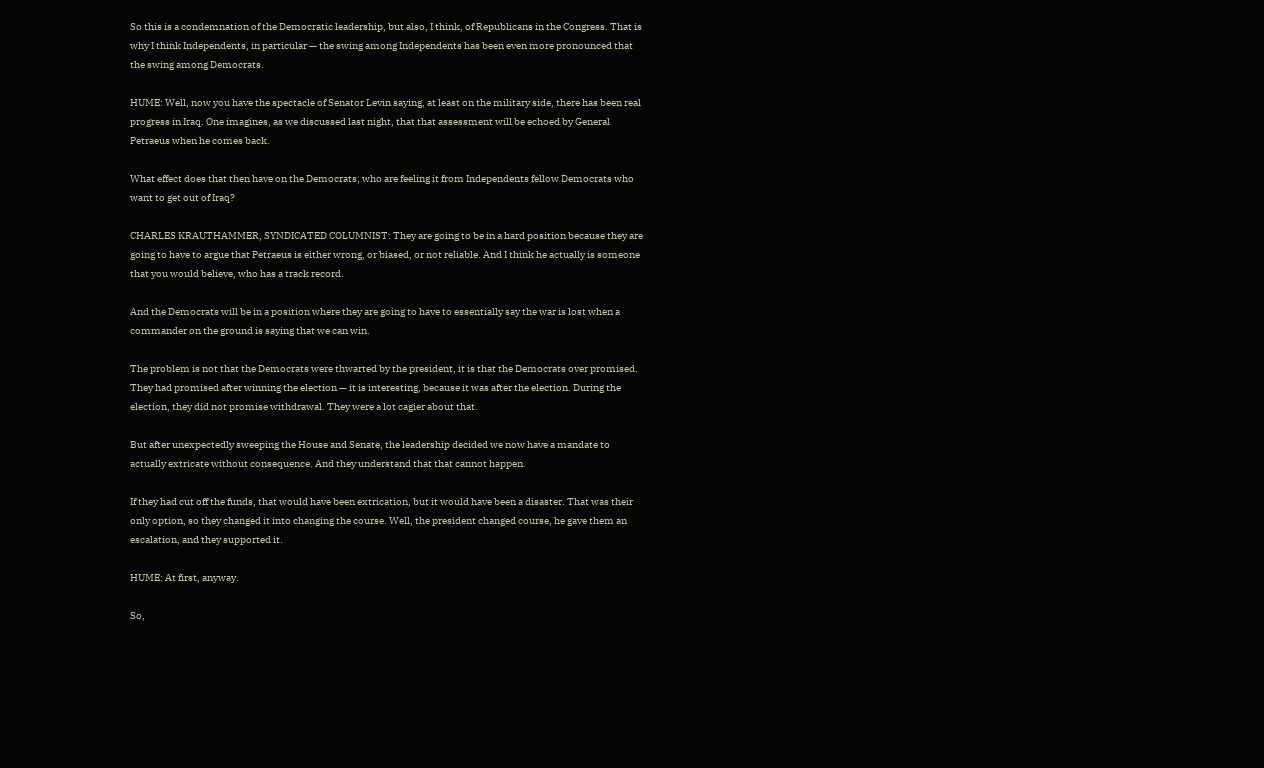So this is a condemnation of the Democratic leadership, but also, I think, of Republicans in the Congress. That is why I think Independents, in particular — the swing among Independents has been even more pronounced that the swing among Democrats.

HUME: Well, now you have the spectacle of Senator Levin saying, at least on the military side, there has been real progress in Iraq. One imagines, as we discussed last night, that that assessment will be echoed by General Petraeus when he comes back.

What effect does that then have on the Democrats, who are feeling it from Independents fellow Democrats who want to get out of Iraq?

CHARLES KRAUTHAMMER, SYNDICATED COLUMNIST: They are going to be in a hard position because they are going to have to argue that Petraeus is either wrong, or biased, or not reliable. And I think he actually is someone that you would believe, who has a track record.

And the Democrats will be in a position where they are going to have to essentially say the war is lost when a commander on the ground is saying that we can win.

The problem is not that the Democrats were thwarted by the president, it is that the Democrats over promised. They had promised after winning the election — it is interesting, because it was after the election. During the election, they did not promise withdrawal. They were a lot cagier about that.

But after unexpectedly sweeping the House and Senate, the leadership decided we now have a mandate to actually extricate without consequence. And they understand that that cannot happen.

If they had cut off the funds, that would have been extrication, but it would have been a disaster. That was their only option, so they changed it into changing the course. Well, the president changed course, he gave them an escalation, and they supported it.

HUME: At first, anyway.

So,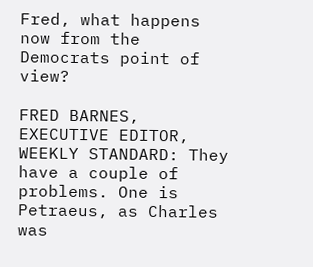Fred, what happens now from the Democrats point of view?

FRED BARNES, EXECUTIVE EDITOR, WEEKLY STANDARD: They have a couple of problems. One is Petraeus, as Charles was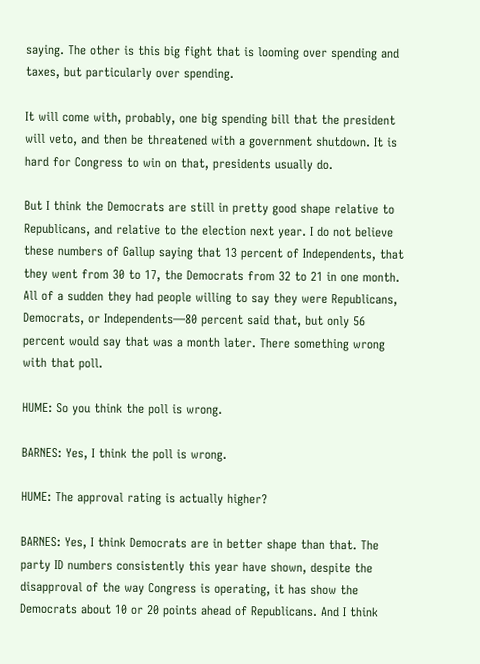saying. The other is this big fight that is looming over spending and taxes, but particularly over spending.

It will come with, probably, one big spending bill that the president will veto, and then be threatened with a government shutdown. It is hard for Congress to win on that, presidents usually do.

But I think the Democrats are still in pretty good shape relative to Republicans, and relative to the election next year. I do not believe these numbers of Gallup saying that 13 percent of Independents, that they went from 30 to 17, the Democrats from 32 to 21 in one month. All of a sudden they had people willing to say they were Republicans, Democrats, or Independents—80 percent said that, but only 56 percent would say that was a month later. There something wrong with that poll.

HUME: So you think the poll is wrong.

BARNES: Yes, I think the poll is wrong.

HUME: The approval rating is actually higher?

BARNES: Yes, I think Democrats are in better shape than that. The party ID numbers consistently this year have shown, despite the disapproval of the way Congress is operating, it has show the Democrats about 10 or 20 points ahead of Republicans. And I think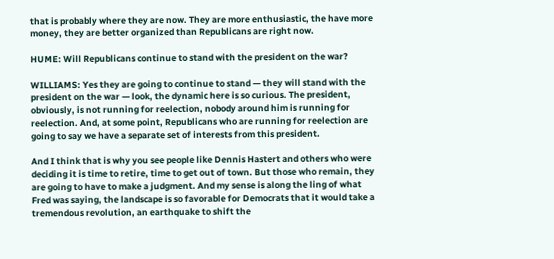that is probably where they are now. They are more enthusiastic, the have more money, they are better organized than Republicans are right now.

HUME: Will Republicans continue to stand with the president on the war?

WILLIAMS: Yes they are going to continue to stand — they will stand with the president on the war — look, the dynamic here is so curious. The president, obviously, is not running for reelection, nobody around him is running for reelection. And, at some point, Republicans who are running for reelection are going to say we have a separate set of interests from this president.

And I think that is why you see people like Dennis Hastert and others who were deciding it is time to retire, time to get out of town. But those who remain, they are going to have to make a judgment. And my sense is along the ling of what Fred was saying, the landscape is so favorable for Democrats that it would take a tremendous revolution, an earthquake to shift the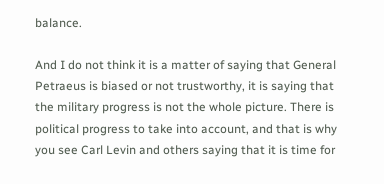balance.

And I do not think it is a matter of saying that General Petraeus is biased or not trustworthy, it is saying that the military progress is not the whole picture. There is political progress to take into account, and that is why you see Carl Levin and others saying that it is time for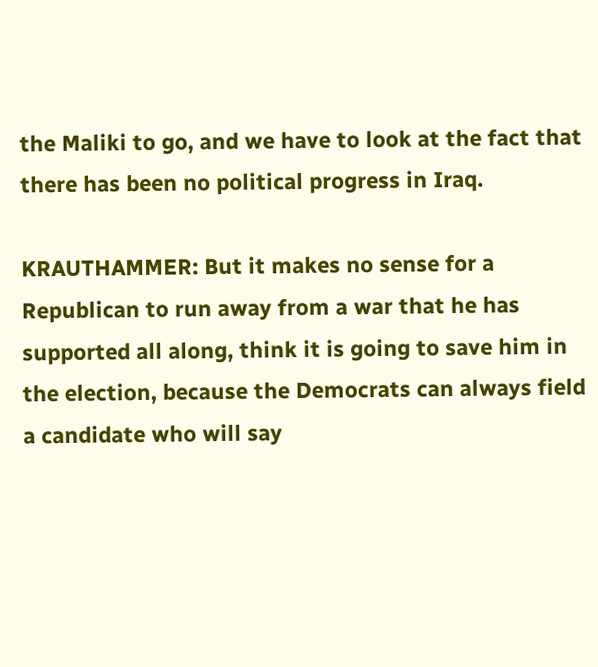the Maliki to go, and we have to look at the fact that there has been no political progress in Iraq.

KRAUTHAMMER: But it makes no sense for a Republican to run away from a war that he has supported all along, think it is going to save him in the election, because the Democrats can always field a candidate who will say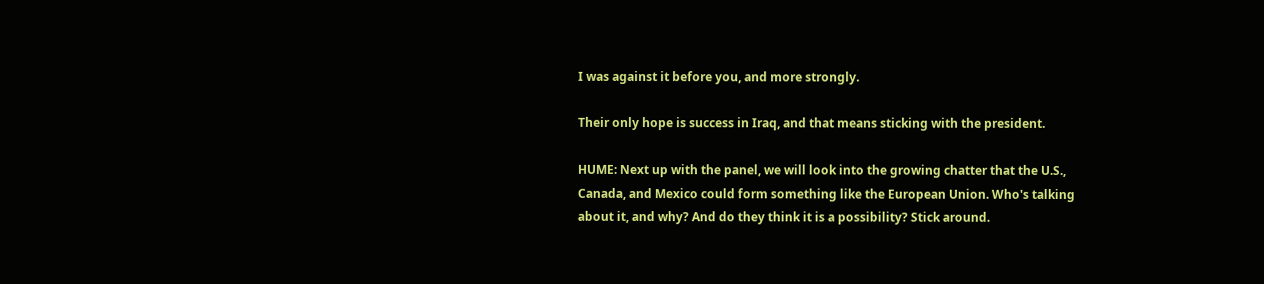I was against it before you, and more strongly.

Their only hope is success in Iraq, and that means sticking with the president.

HUME: Next up with the panel, we will look into the growing chatter that the U.S., Canada, and Mexico could form something like the European Union. Who's talking about it, and why? And do they think it is a possibility? Stick around.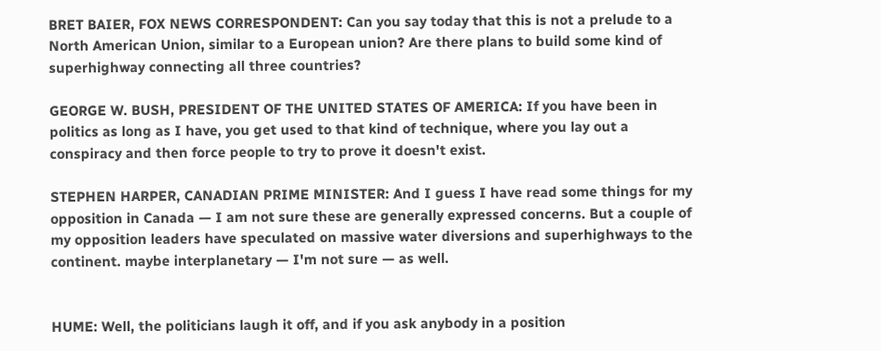BRET BAIER, FOX NEWS CORRESPONDENT: Can you say today that this is not a prelude to a North American Union, similar to a European union? Are there plans to build some kind of superhighway connecting all three countries?

GEORGE W. BUSH, PRESIDENT OF THE UNITED STATES OF AMERICA: If you have been in politics as long as I have, you get used to that kind of technique, where you lay out a conspiracy and then force people to try to prove it doesn't exist.

STEPHEN HARPER, CANADIAN PRIME MINISTER: And I guess I have read some things for my opposition in Canada — I am not sure these are generally expressed concerns. But a couple of my opposition leaders have speculated on massive water diversions and superhighways to the continent. maybe interplanetary — I'm not sure — as well.


HUME: Well, the politicians laugh it off, and if you ask anybody in a position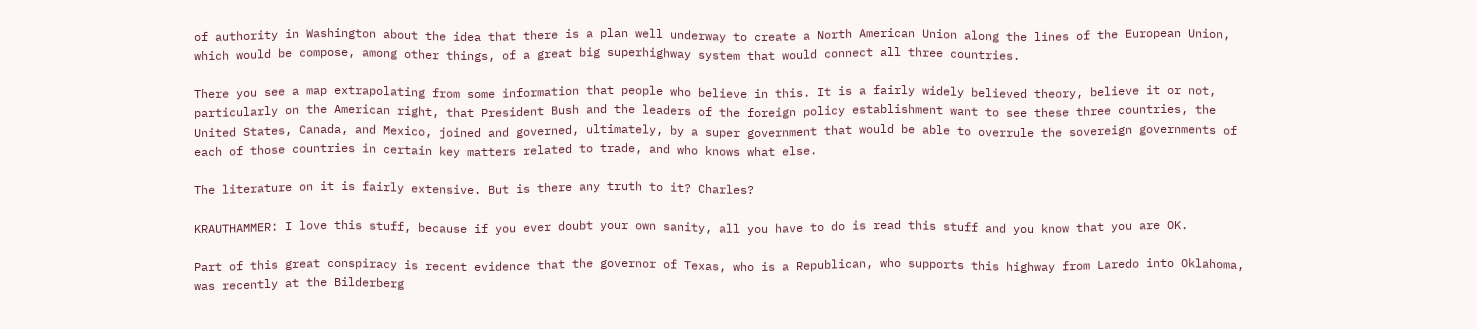of authority in Washington about the idea that there is a plan well underway to create a North American Union along the lines of the European Union, which would be compose, among other things, of a great big superhighway system that would connect all three countries.

There you see a map extrapolating from some information that people who believe in this. It is a fairly widely believed theory, believe it or not, particularly on the American right, that President Bush and the leaders of the foreign policy establishment want to see these three countries, the United States, Canada, and Mexico, joined and governed, ultimately, by a super government that would be able to overrule the sovereign governments of each of those countries in certain key matters related to trade, and who knows what else.

The literature on it is fairly extensive. But is there any truth to it? Charles?

KRAUTHAMMER: I love this stuff, because if you ever doubt your own sanity, all you have to do is read this stuff and you know that you are OK.

Part of this great conspiracy is recent evidence that the governor of Texas, who is a Republican, who supports this highway from Laredo into Oklahoma, was recently at the Bilderberg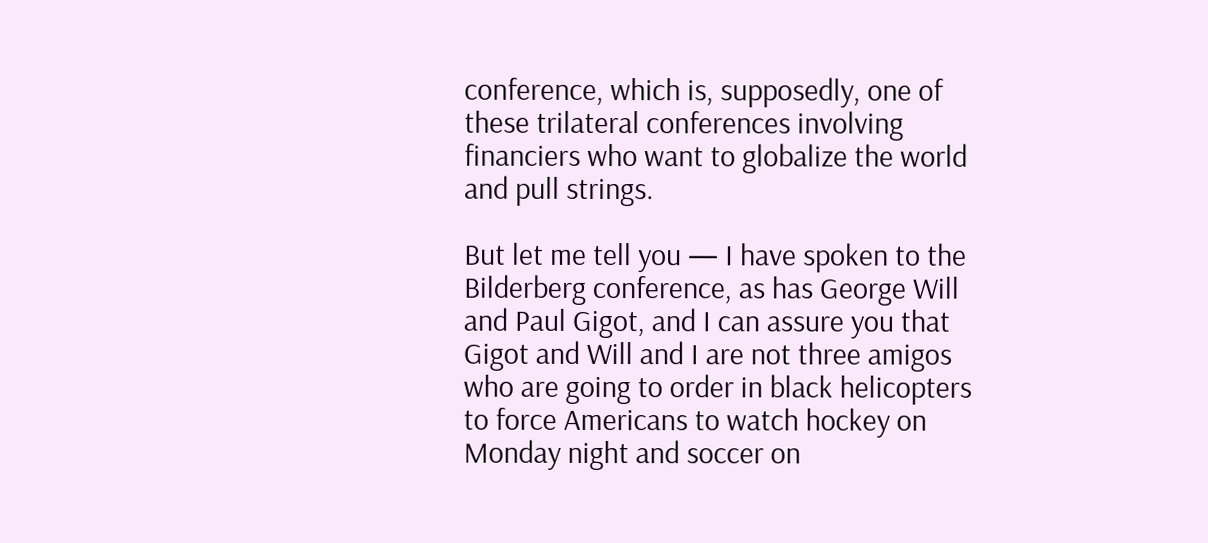conference, which is, supposedly, one of these trilateral conferences involving financiers who want to globalize the world and pull strings.

But let me tell you — I have spoken to the Bilderberg conference, as has George Will and Paul Gigot, and I can assure you that Gigot and Will and I are not three amigos who are going to order in black helicopters to force Americans to watch hockey on Monday night and soccer on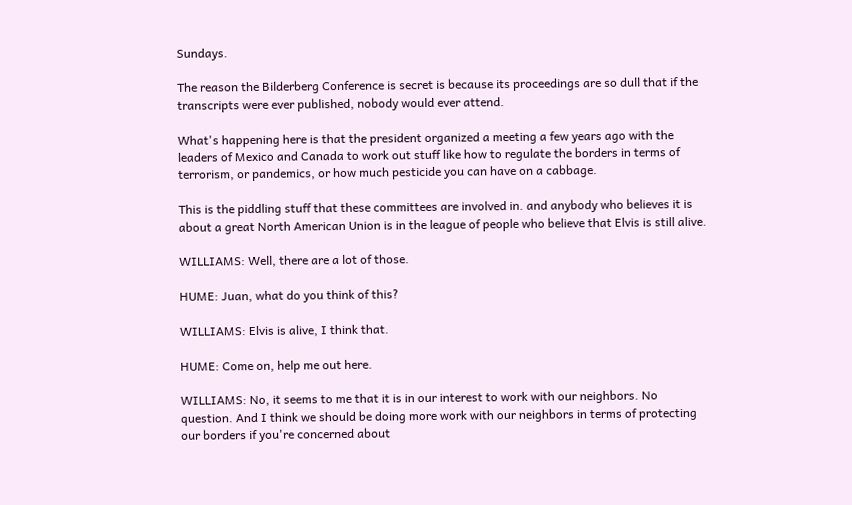Sundays.

The reason the Bilderberg Conference is secret is because its proceedings are so dull that if the transcripts were ever published, nobody would ever attend.

What's happening here is that the president organized a meeting a few years ago with the leaders of Mexico and Canada to work out stuff like how to regulate the borders in terms of terrorism, or pandemics, or how much pesticide you can have on a cabbage.

This is the piddling stuff that these committees are involved in. and anybody who believes it is about a great North American Union is in the league of people who believe that Elvis is still alive.

WILLIAMS: Well, there are a lot of those.

HUME: Juan, what do you think of this?

WILLIAMS: Elvis is alive, I think that.

HUME: Come on, help me out here.

WILLIAMS: No, it seems to me that it is in our interest to work with our neighbors. No question. And I think we should be doing more work with our neighbors in terms of protecting our borders if you're concerned about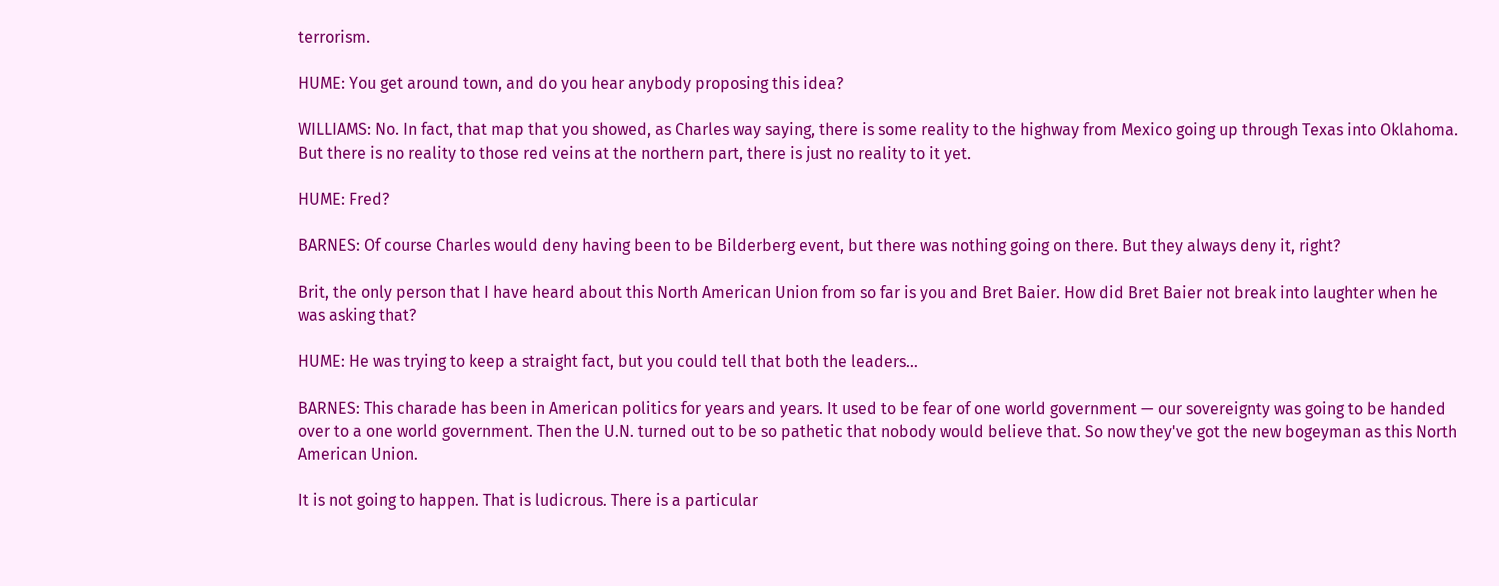terrorism.

HUME: You get around town, and do you hear anybody proposing this idea?

WILLIAMS: No. In fact, that map that you showed, as Charles way saying, there is some reality to the highway from Mexico going up through Texas into Oklahoma. But there is no reality to those red veins at the northern part, there is just no reality to it yet.

HUME: Fred?

BARNES: Of course Charles would deny having been to be Bilderberg event, but there was nothing going on there. But they always deny it, right?

Brit, the only person that I have heard about this North American Union from so far is you and Bret Baier. How did Bret Baier not break into laughter when he was asking that?

HUME: He was trying to keep a straight fact, but you could tell that both the leaders…

BARNES: This charade has been in American politics for years and years. It used to be fear of one world government — our sovereignty was going to be handed over to a one world government. Then the U.N. turned out to be so pathetic that nobody would believe that. So now they've got the new bogeyman as this North American Union.

It is not going to happen. That is ludicrous. There is a particular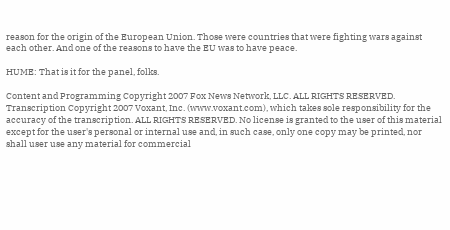reason for the origin of the European Union. Those were countries that were fighting wars against each other. And one of the reasons to have the EU was to have peace.

HUME: That is it for the panel, folks.

Content and Programming Copyright 2007 Fox News Network, LLC. ALL RIGHTS RESERVED. Transcription Copyright 2007 Voxant, Inc. (www.voxant.com), which takes sole responsibility for the accuracy of the transcription. ALL RIGHTS RESERVED. No license is granted to the user of this material except for the user's personal or internal use and, in such case, only one copy may be printed, nor shall user use any material for commercial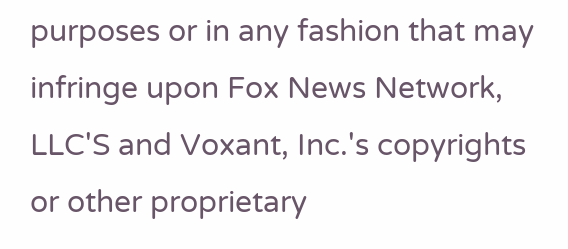purposes or in any fashion that may infringe upon Fox News Network, LLC'S and Voxant, Inc.'s copyrights or other proprietary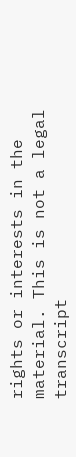rights or interests in the material. This is not a legal transcript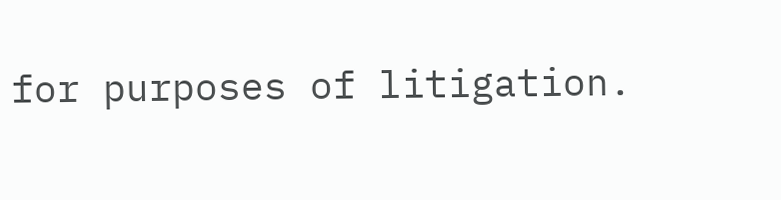for purposes of litigation.